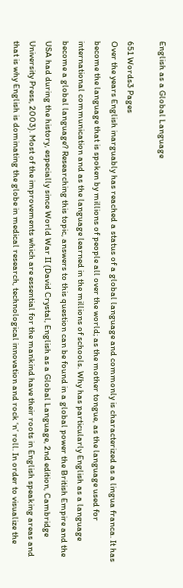English as a Global Language

651 Words3 Pages
Over the years English inarguably has reached a status of a global language and commonly is characterized as a lingua franca. It has become the language that is spoken by millions of people all over the world; as the mother tongue, as the language used for international communication and as the language learned in the millions of schools. Why has particularly English as a language become a global language? Researching this topic, answers to this question can be found in a global power the British Empire and the USA had during the history, especially since World War II (David Crystal, English as a Global Language, 2nd edition, Cambridge University Press, 2003). Most of the improvements which are essential for the mankind have their roots in English speaking areas and that is why English is dominating the globe in medical research, technological innovation and rock ‘n’ roll. In order to visualize the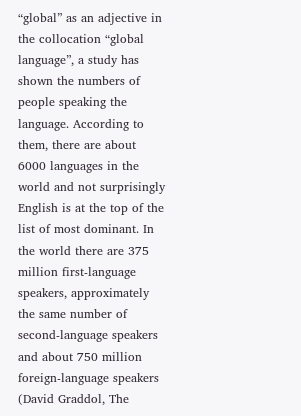“global” as an adjective in the collocation “global language”, a study has shown the numbers of people speaking the language. According to them, there are about 6000 languages in the world and not surprisingly English is at the top of the list of most dominant. In the world there are 375 million first-language speakers, approximately the same number of second-language speakers and about 750 million foreign-language speakers (David Graddol, The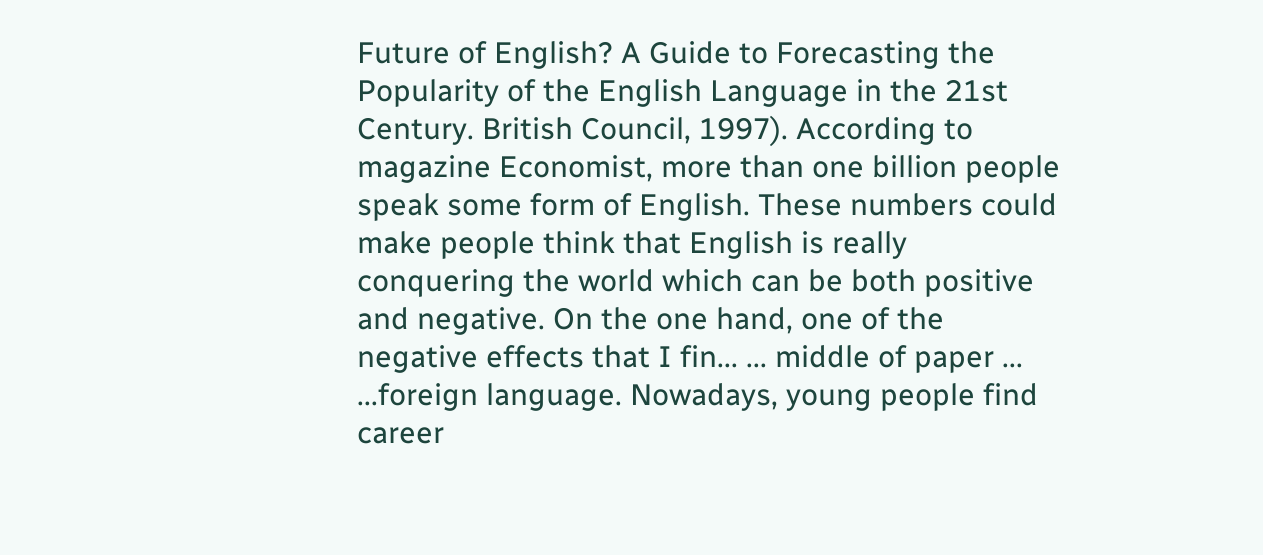Future of English? A Guide to Forecasting the Popularity of the English Language in the 21st Century. British Council, 1997). According to magazine Economist, more than one billion people speak some form of English. These numbers could make people think that English is really conquering the world which can be both positive and negative. On the one hand, one of the negative effects that I fin... ... middle of paper ... ...foreign language. Nowadays, young people find career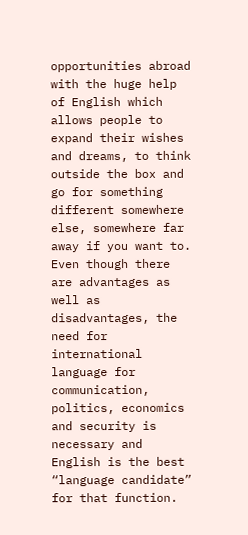opportunities abroad with the huge help of English which allows people to expand their wishes and dreams, to think outside the box and go for something different somewhere else, somewhere far away if you want to. Even though there are advantages as well as disadvantages, the need for international language for communication, politics, economics and security is necessary and English is the best “language candidate” for that function.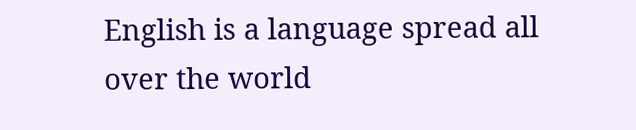English is a language spread all over the world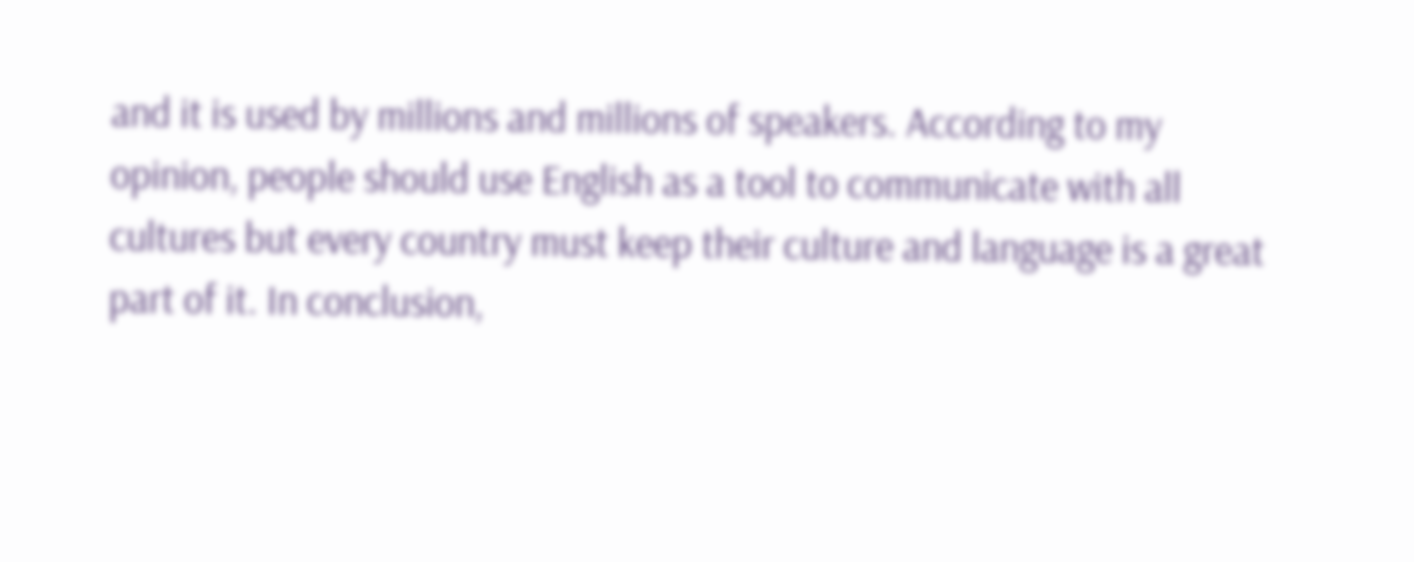and it is used by millions and millions of speakers. According to my opinion, people should use English as a tool to communicate with all cultures but every country must keep their culture and language is a great part of it. In conclusion,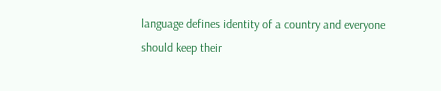language defines identity of a country and everyone should keep their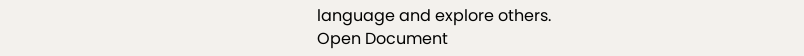language and explore others.
Open Document